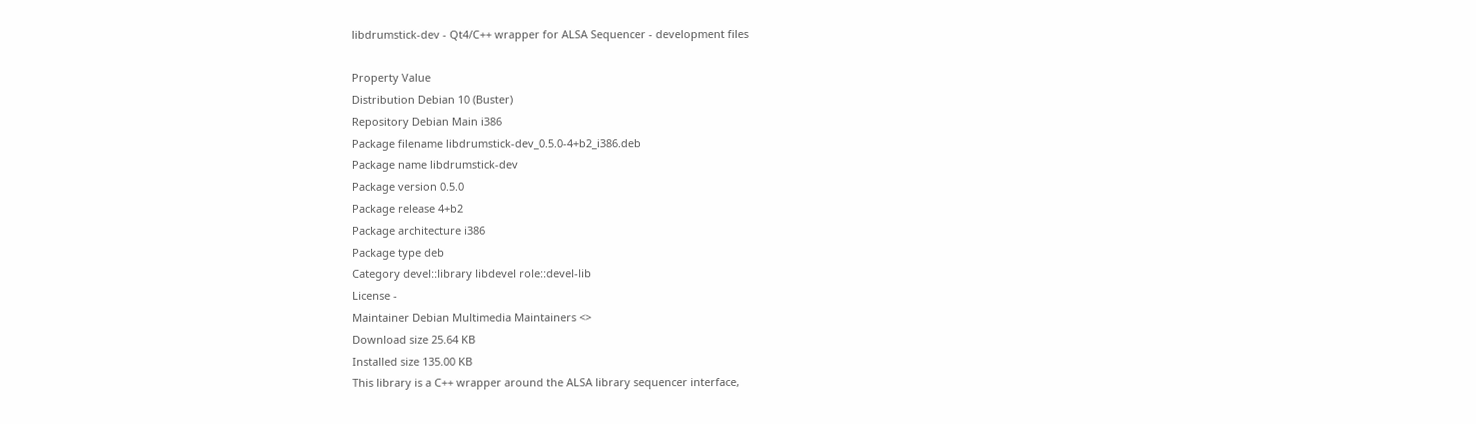libdrumstick-dev - Qt4/C++ wrapper for ALSA Sequencer - development files

Property Value
Distribution Debian 10 (Buster)
Repository Debian Main i386
Package filename libdrumstick-dev_0.5.0-4+b2_i386.deb
Package name libdrumstick-dev
Package version 0.5.0
Package release 4+b2
Package architecture i386
Package type deb
Category devel::library libdevel role::devel-lib
License -
Maintainer Debian Multimedia Maintainers <>
Download size 25.64 KB
Installed size 135.00 KB
This library is a C++ wrapper around the ALSA library sequencer interface,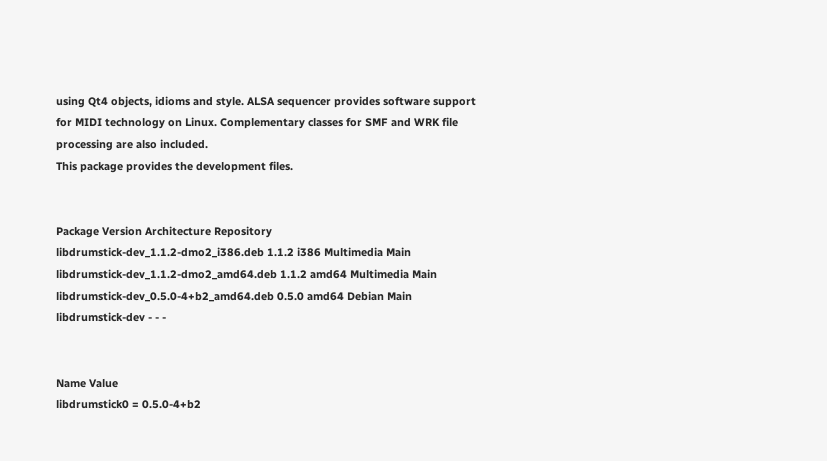using Qt4 objects, idioms and style. ALSA sequencer provides software support
for MIDI technology on Linux. Complementary classes for SMF and WRK file
processing are also included.
This package provides the development files.


Package Version Architecture Repository
libdrumstick-dev_1.1.2-dmo2_i386.deb 1.1.2 i386 Multimedia Main
libdrumstick-dev_1.1.2-dmo2_amd64.deb 1.1.2 amd64 Multimedia Main
libdrumstick-dev_0.5.0-4+b2_amd64.deb 0.5.0 amd64 Debian Main
libdrumstick-dev - - -


Name Value
libdrumstick0 = 0.5.0-4+b2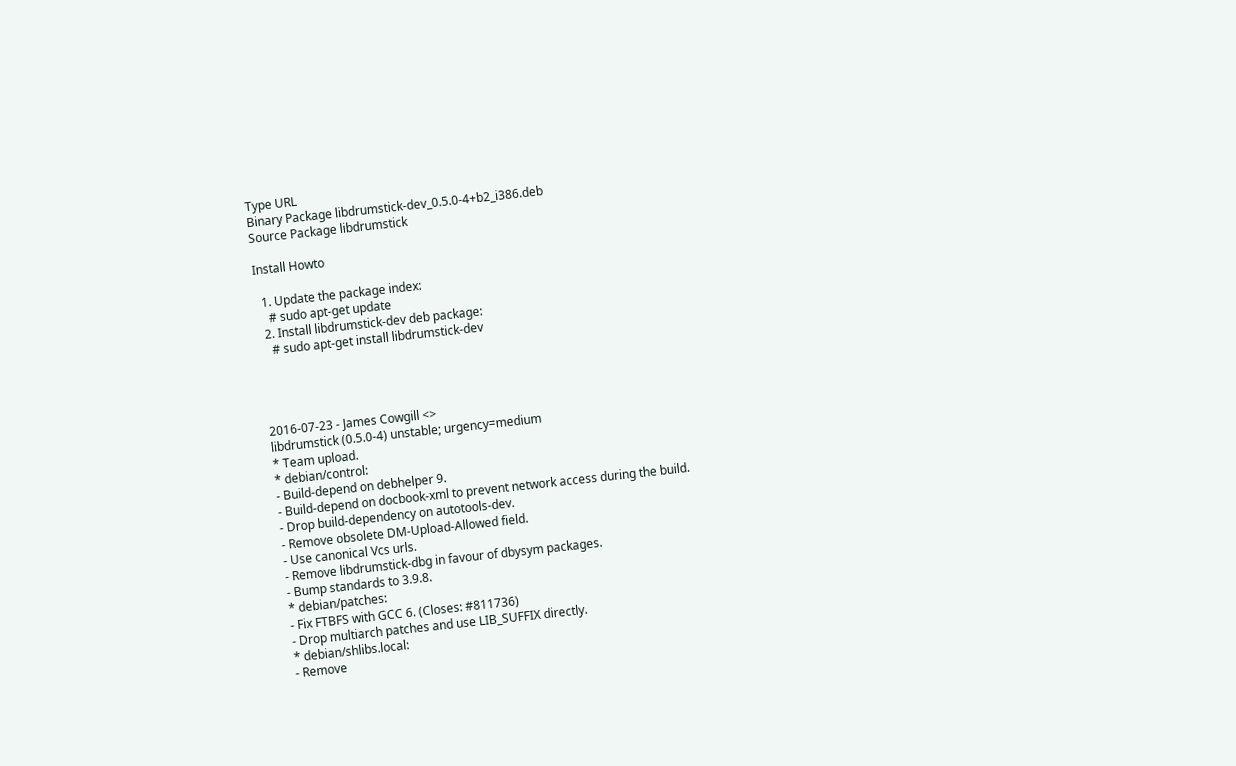Type URL
Binary Package libdrumstick-dev_0.5.0-4+b2_i386.deb
Source Package libdrumstick

Install Howto

  1. Update the package index:
    # sudo apt-get update
  2. Install libdrumstick-dev deb package:
    # sudo apt-get install libdrumstick-dev




2016-07-23 - James Cowgill <>
libdrumstick (0.5.0-4) unstable; urgency=medium
* Team upload.
* debian/control:
- Build-depend on debhelper 9.
- Build-depend on docbook-xml to prevent network access during the build.
- Drop build-dependency on autotools-dev.
- Remove obsolete DM-Upload-Allowed field.
- Use canonical Vcs urls.
- Remove libdrumstick-dbg in favour of dbysym packages.
- Bump standards to 3.9.8.
* debian/patches:
- Fix FTBFS with GCC 6. (Closes: #811736)
- Drop multiarch patches and use LIB_SUFFIX directly.
* debian/shlibs.local:
- Remove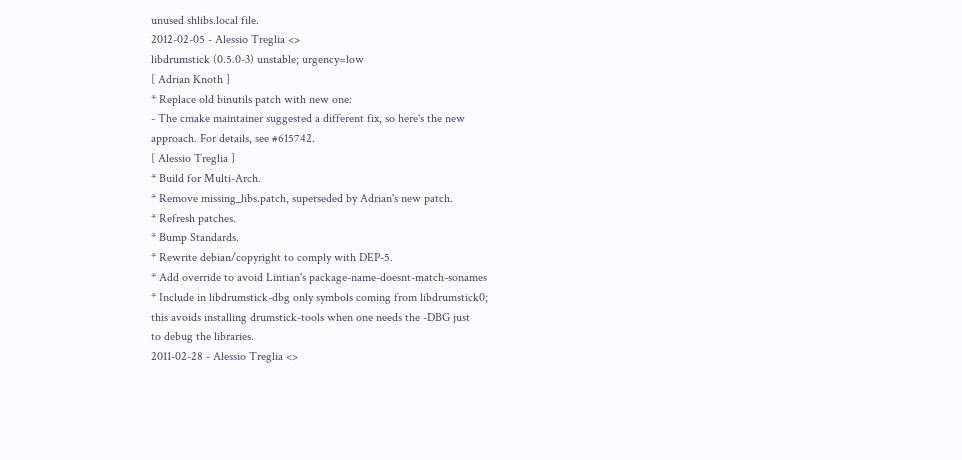unused shlibs.local file.
2012-02-05 - Alessio Treglia <>
libdrumstick (0.5.0-3) unstable; urgency=low
[ Adrian Knoth ]
* Replace old binutils patch with new one:
- The cmake maintainer suggested a different fix, so here's the new
approach. For details, see #615742.
[ Alessio Treglia ]
* Build for Multi-Arch.
* Remove missing_libs.patch, superseded by Adrian's new patch.
* Refresh patches.
* Bump Standards.
* Rewrite debian/copyright to comply with DEP-5.
* Add override to avoid Lintian's package-name-doesnt-match-sonames
* Include in libdrumstick-dbg only symbols coming from libdrumstick0;
this avoids installing drumstick-tools when one needs the -DBG just
to debug the libraries.
2011-02-28 - Alessio Treglia <>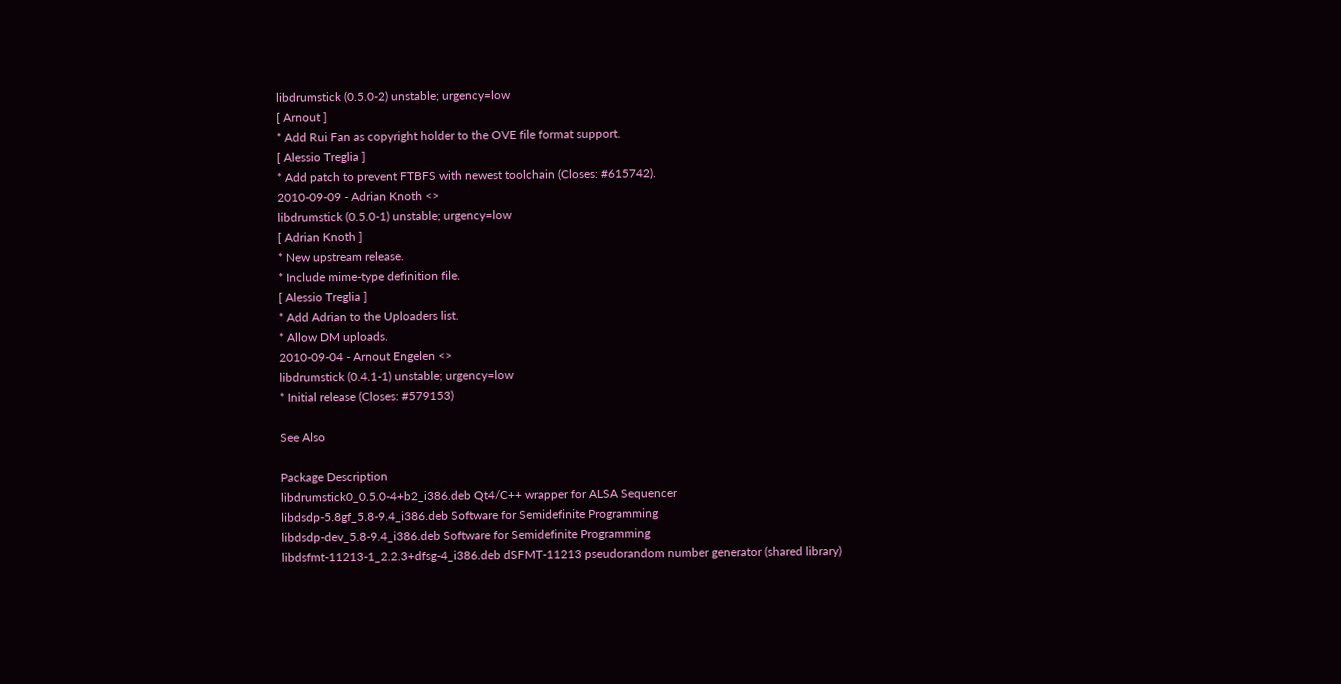libdrumstick (0.5.0-2) unstable; urgency=low
[ Arnout ]
* Add Rui Fan as copyright holder to the OVE file format support.
[ Alessio Treglia ]
* Add patch to prevent FTBFS with newest toolchain (Closes: #615742).
2010-09-09 - Adrian Knoth <>
libdrumstick (0.5.0-1) unstable; urgency=low
[ Adrian Knoth ]
* New upstream release.
* Include mime-type definition file.
[ Alessio Treglia ]
* Add Adrian to the Uploaders list.
* Allow DM uploads.
2010-09-04 - Arnout Engelen <>
libdrumstick (0.4.1-1) unstable; urgency=low
* Initial release (Closes: #579153)

See Also

Package Description
libdrumstick0_0.5.0-4+b2_i386.deb Qt4/C++ wrapper for ALSA Sequencer
libdsdp-5.8gf_5.8-9.4_i386.deb Software for Semidefinite Programming
libdsdp-dev_5.8-9.4_i386.deb Software for Semidefinite Programming
libdsfmt-11213-1_2.2.3+dfsg-4_i386.deb dSFMT-11213 pseudorandom number generator (shared library)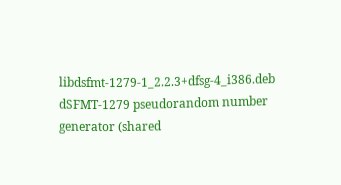libdsfmt-1279-1_2.2.3+dfsg-4_i386.deb dSFMT-1279 pseudorandom number generator (shared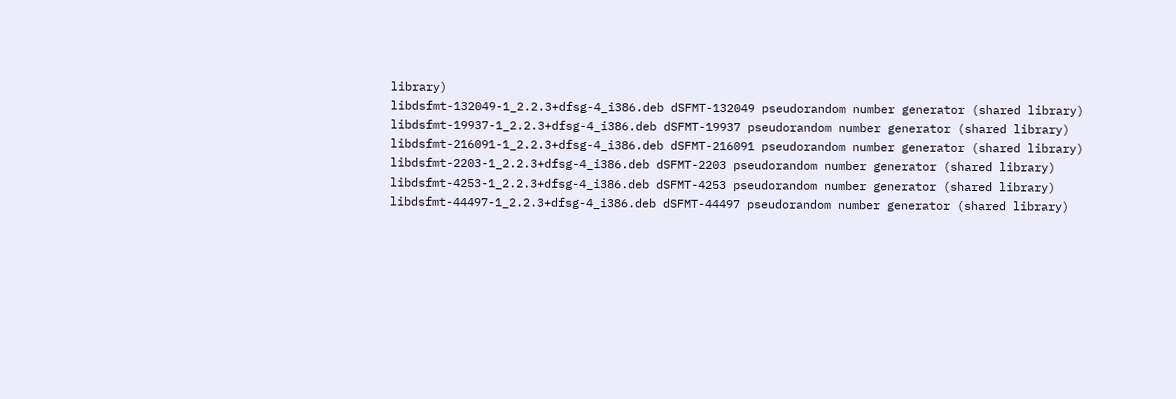library)
libdsfmt-132049-1_2.2.3+dfsg-4_i386.deb dSFMT-132049 pseudorandom number generator (shared library)
libdsfmt-19937-1_2.2.3+dfsg-4_i386.deb dSFMT-19937 pseudorandom number generator (shared library)
libdsfmt-216091-1_2.2.3+dfsg-4_i386.deb dSFMT-216091 pseudorandom number generator (shared library)
libdsfmt-2203-1_2.2.3+dfsg-4_i386.deb dSFMT-2203 pseudorandom number generator (shared library)
libdsfmt-4253-1_2.2.3+dfsg-4_i386.deb dSFMT-4253 pseudorandom number generator (shared library)
libdsfmt-44497-1_2.2.3+dfsg-4_i386.deb dSFMT-44497 pseudorandom number generator (shared library)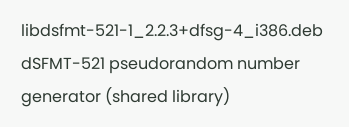libdsfmt-521-1_2.2.3+dfsg-4_i386.deb dSFMT-521 pseudorandom number generator (shared library)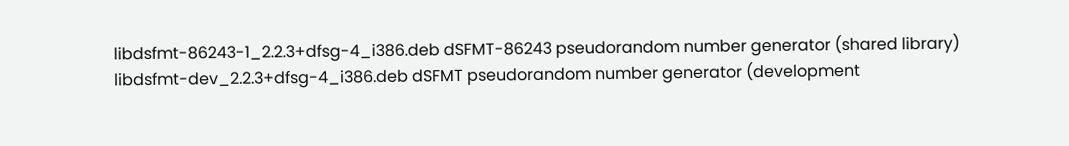libdsfmt-86243-1_2.2.3+dfsg-4_i386.deb dSFMT-86243 pseudorandom number generator (shared library)
libdsfmt-dev_2.2.3+dfsg-4_i386.deb dSFMT pseudorandom number generator (development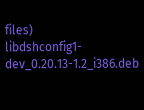files)
libdshconfig1-dev_0.20.13-1.2_i386.deb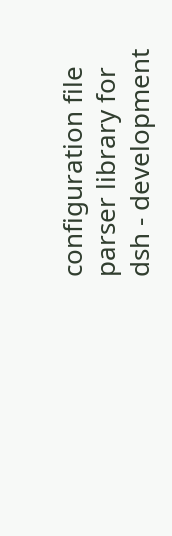configuration file parser library for dsh - development